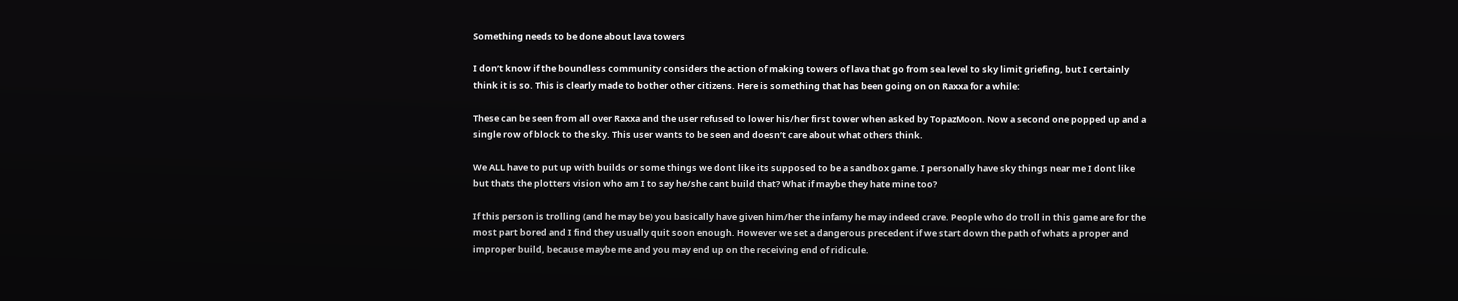Something needs to be done about lava towers

I don’t know if the boundless community considers the action of making towers of lava that go from sea level to sky limit griefing, but I certainly think it is so. This is clearly made to bother other citizens. Here is something that has been going on on Raxxa for a while:

These can be seen from all over Raxxa and the user refused to lower his/her first tower when asked by TopazMoon. Now a second one popped up and a single row of block to the sky. This user wants to be seen and doesn’t care about what others think.

We ALL have to put up with builds or some things we dont like its supposed to be a sandbox game. I personally have sky things near me I dont like but thats the plotters vision who am I to say he/she cant build that? What if maybe they hate mine too?

If this person is trolling (and he may be) you basically have given him/her the infamy he may indeed crave. People who do troll in this game are for the most part bored and I find they usually quit soon enough. However we set a dangerous precedent if we start down the path of whats a proper and improper build, because maybe me and you may end up on the receiving end of ridicule.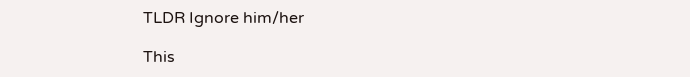TLDR Ignore him/her

This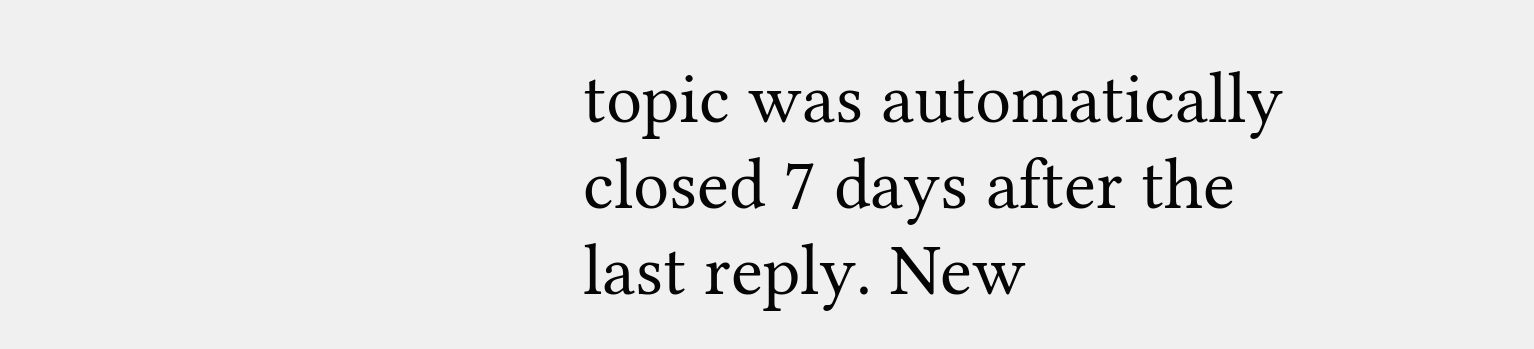topic was automatically closed 7 days after the last reply. New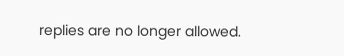replies are no longer allowed.